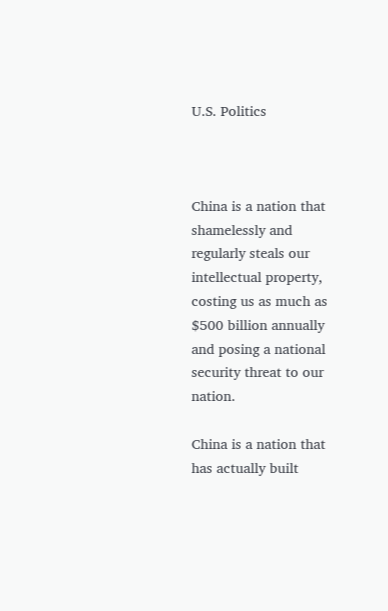U.S. Politics



China is a nation that shamelessly and regularly steals our intellectual property, costing us as much as $500 billion annually and posing a national security threat to our nation.

China is a nation that has actually built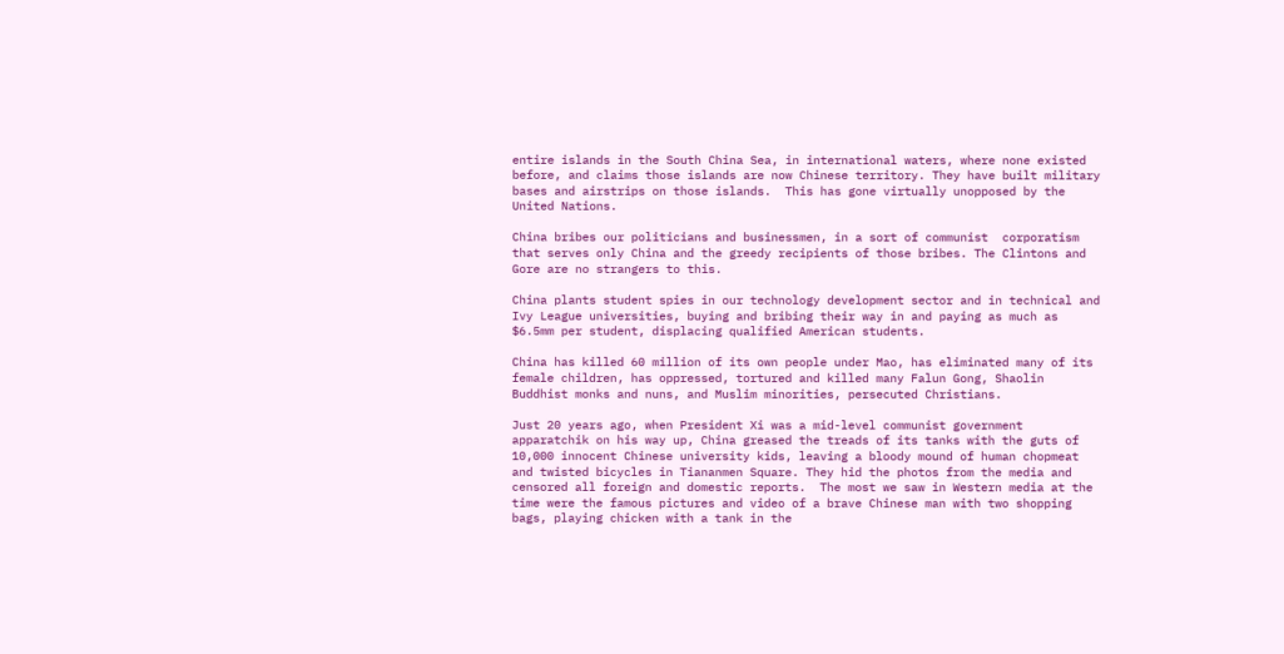entire islands in the South China Sea, in international waters, where none existed before, and claims those islands are now Chinese territory. They have built military bases and airstrips on those islands.  This has gone virtually unopposed by the United Nations.

China bribes our politicians and businessmen, in a sort of communist  corporatism that serves only China and the greedy recipients of those bribes. The Clintons and Gore are no strangers to this.

China plants student spies in our technology development sector and in technical and Ivy League universities, buying and bribing their way in and paying as much as $6.5mm per student, displacing qualified American students.

China has killed 60 million of its own people under Mao, has eliminated many of its female children, has oppressed, tortured and killed many Falun Gong, Shaolin Buddhist monks and nuns, and Muslim minorities, persecuted Christians.

Just 20 years ago, when President Xi was a mid-level communist government apparatchik on his way up, China greased the treads of its tanks with the guts of 10,000 innocent Chinese university kids, leaving a bloody mound of human chopmeat and twisted bicycles in Tiananmen Square. They hid the photos from the media and censored all foreign and domestic reports.  The most we saw in Western media at the time were the famous pictures and video of a brave Chinese man with two shopping bags, playing chicken with a tank in the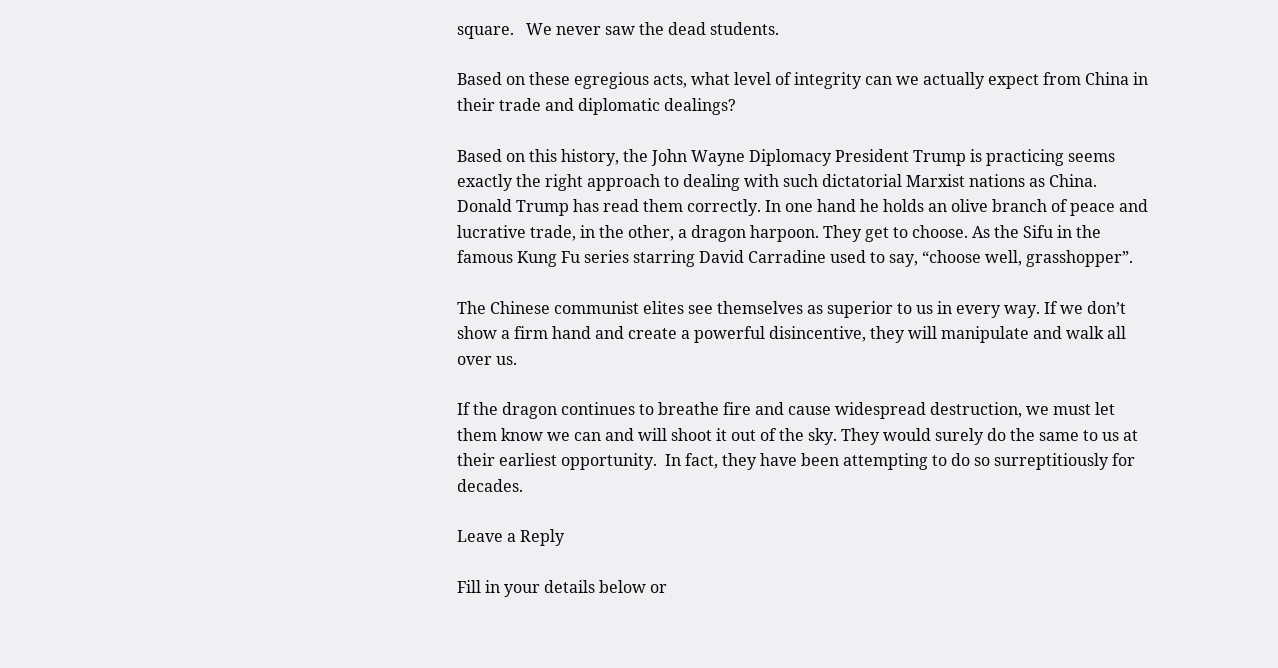square.   We never saw the dead students.

Based on these egregious acts, what level of integrity can we actually expect from China in their trade and diplomatic dealings?

Based on this history, the John Wayne Diplomacy President Trump is practicing seems exactly the right approach to dealing with such dictatorial Marxist nations as China. Donald Trump has read them correctly. In one hand he holds an olive branch of peace and lucrative trade, in the other, a dragon harpoon. They get to choose. As the Sifu in the famous Kung Fu series starring David Carradine used to say, “choose well, grasshopper”.

The Chinese communist elites see themselves as superior to us in every way. If we don’t show a firm hand and create a powerful disincentive, they will manipulate and walk all over us.

If the dragon continues to breathe fire and cause widespread destruction, we must let them know we can and will shoot it out of the sky. They would surely do the same to us at their earliest opportunity.  In fact, they have been attempting to do so surreptitiously for decades.

Leave a Reply

Fill in your details below or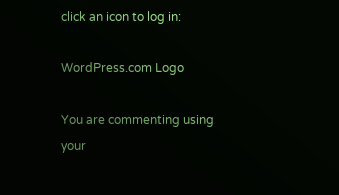click an icon to log in:

WordPress.com Logo

You are commenting using your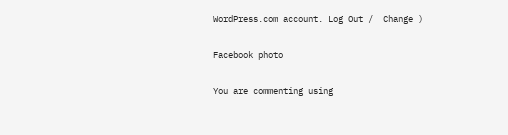WordPress.com account. Log Out /  Change )

Facebook photo

You are commenting using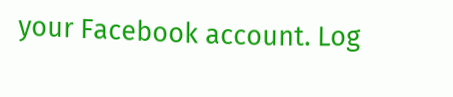your Facebook account. Log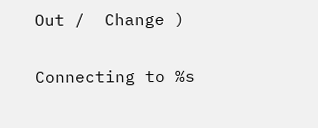Out /  Change )

Connecting to %s